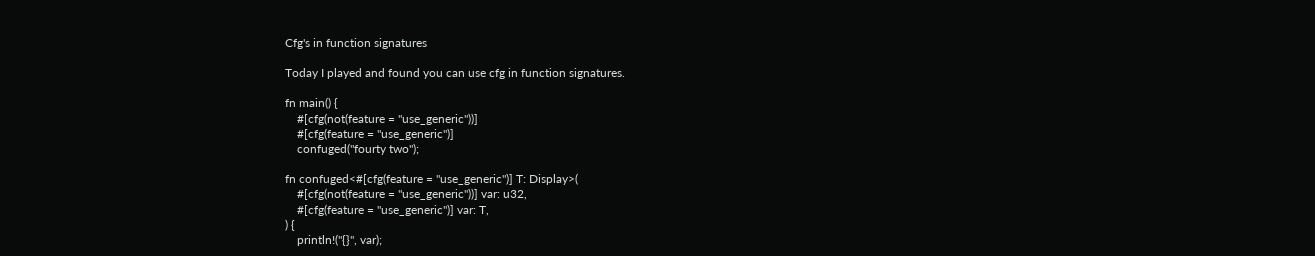Cfg's in function signatures

Today I played and found you can use cfg in function signatures.

fn main() {
    #[cfg(not(feature = "use_generic"))]
    #[cfg(feature = "use_generic")]
    confuged("fourty two");

fn confuged<#[cfg(feature = "use_generic")] T: Display>(
    #[cfg(not(feature = "use_generic"))] var: u32,
    #[cfg(feature = "use_generic")] var: T,
) {
    println!("{}", var);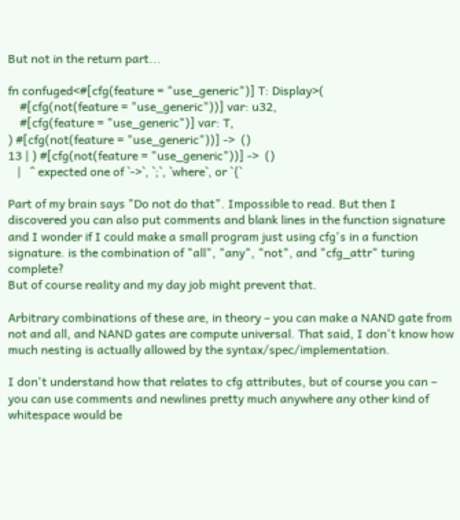But not in the return part...

fn confuged<#[cfg(feature = "use_generic")] T: Display>(
    #[cfg(not(feature = "use_generic"))] var: u32,
    #[cfg(feature = "use_generic")] var: T,
) #[cfg(not(feature = "use_generic"))] ->  ()
13 | ) #[cfg(not(feature = "use_generic"))] ->  ()
   |   ^ expected one of `->`, `;`, `where`, or `{`

Part of my brain says "Do not do that". Impossible to read. But then I discovered you can also put comments and blank lines in the function signature and I wonder if I could make a small program just using cfg's in a function signature. is the combination of "all", "any", "not", and "cfg_attr" turing complete?
But of course reality and my day job might prevent that.

Arbitrary combinations of these are, in theory – you can make a NAND gate from not and all, and NAND gates are compute universal. That said, I don't know how much nesting is actually allowed by the syntax/spec/implementation.

I don't understand how that relates to cfg attributes, but of course you can – you can use comments and newlines pretty much anywhere any other kind of whitespace would be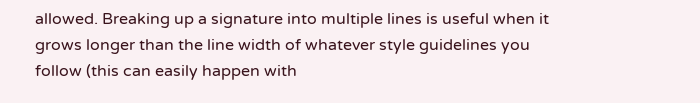allowed. Breaking up a signature into multiple lines is useful when it grows longer than the line width of whatever style guidelines you follow (this can easily happen with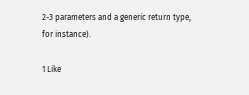2-3 parameters and a generic return type, for instance).

1 Like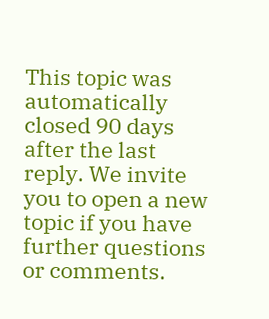This topic was automatically closed 90 days after the last reply. We invite you to open a new topic if you have further questions or comments.